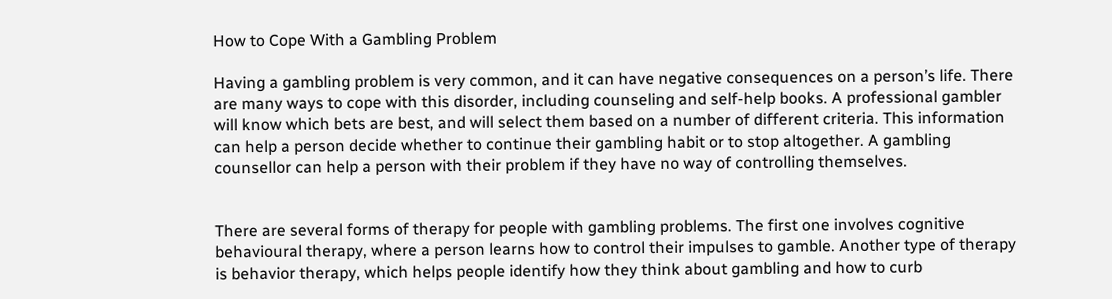How to Cope With a Gambling Problem

Having a gambling problem is very common, and it can have negative consequences on a person’s life. There are many ways to cope with this disorder, including counseling and self-help books. A professional gambler will know which bets are best, and will select them based on a number of different criteria. This information can help a person decide whether to continue their gambling habit or to stop altogether. A gambling counsellor can help a person with their problem if they have no way of controlling themselves.


There are several forms of therapy for people with gambling problems. The first one involves cognitive behavioural therapy, where a person learns how to control their impulses to gamble. Another type of therapy is behavior therapy, which helps people identify how they think about gambling and how to curb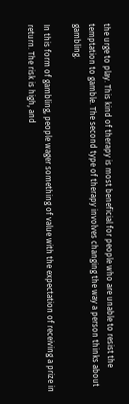the urge to play. This kind of therapy is most beneficial for people who are unable to resist the temptation to gamble. The second type of therapy involves changing the way a person thinks about gambling.

In this form of gambling, people wager something of value with the expectation of receiving a prize in return. The risk is high, and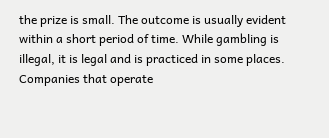the prize is small. The outcome is usually evident within a short period of time. While gambling is illegal, it is legal and is practiced in some places. Companies that operate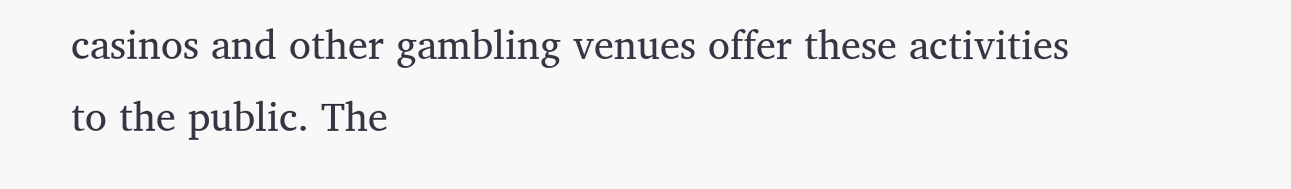casinos and other gambling venues offer these activities to the public. The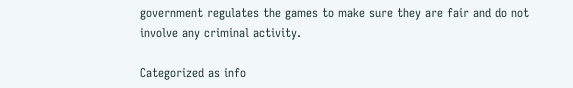government regulates the games to make sure they are fair and do not involve any criminal activity.

Categorized as info